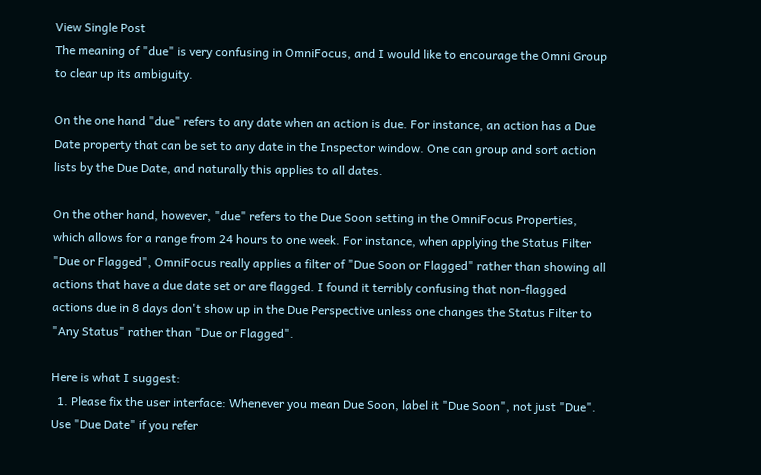View Single Post
The meaning of "due" is very confusing in OmniFocus, and I would like to encourage the Omni Group to clear up its ambiguity.

On the one hand "due" refers to any date when an action is due. For instance, an action has a Due Date property that can be set to any date in the Inspector window. One can group and sort action lists by the Due Date, and naturally this applies to all dates.

On the other hand, however, "due" refers to the Due Soon setting in the OmniFocus Properties, which allows for a range from 24 hours to one week. For instance, when applying the Status Filter "Due or Flagged", OmniFocus really applies a filter of "Due Soon or Flagged" rather than showing all actions that have a due date set or are flagged. I found it terribly confusing that non-flagged actions due in 8 days don't show up in the Due Perspective unless one changes the Status Filter to "Any Status" rather than "Due or Flagged".

Here is what I suggest:
  1. Please fix the user interface: Whenever you mean Due Soon, label it "Due Soon", not just "Due". Use "Due Date" if you refer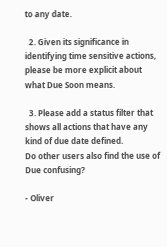to any date.

  2. Given its significance in identifying time sensitive actions, please be more explicit about what Due Soon means.

  3. Please add a status filter that shows all actions that have any kind of due date defined.
Do other users also find the use of Due confusing?

- Oliver